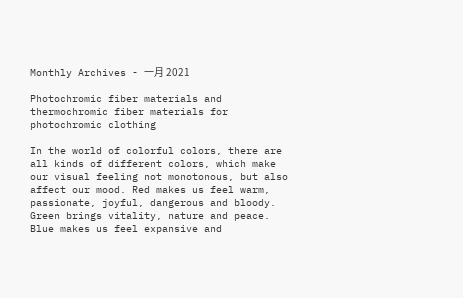Monthly Archives - 一月 2021

Photochromic fiber materials and thermochromic fiber materials for photochromic clothing

In the world of colorful colors, there are all kinds of different colors, which make our visual feeling not monotonous, but also affect our mood. Red makes us feel warm, passionate, joyful, dangerous and bloody. Green brings vitality, nature and peace. Blue makes us feel expansive and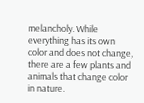melancholy. While everything has its own color and does not change, there are a few plants and animals that change color in nature.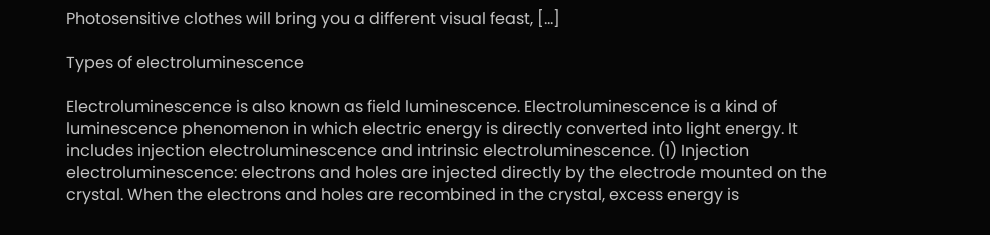Photosensitive clothes will bring you a different visual feast, [...]

Types of electroluminescence

Electroluminescence is also known as field luminescence. Electroluminescence is a kind of luminescence phenomenon in which electric energy is directly converted into light energy. It includes injection electroluminescence and intrinsic electroluminescence. (1) Injection electroluminescence: electrons and holes are injected directly by the electrode mounted on the crystal. When the electrons and holes are recombined in the crystal, excess energy is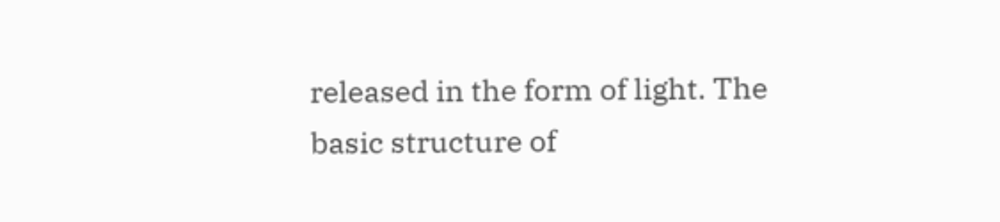released in the form of light. The basic structure of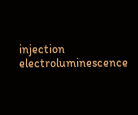injection electroluminescence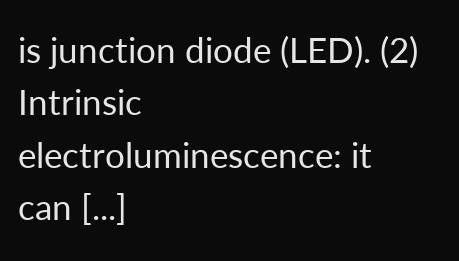is junction diode (LED). (2) Intrinsic electroluminescence: it can [...]